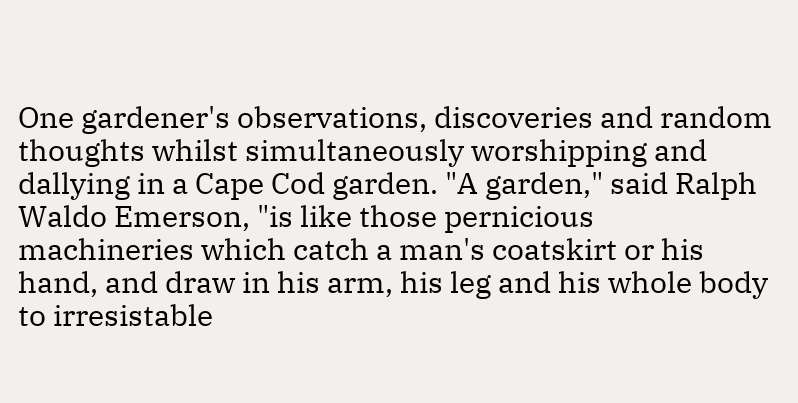One gardener's observations, discoveries and random thoughts whilst simultaneously worshipping and dallying in a Cape Cod garden. "A garden," said Ralph Waldo Emerson, "is like those pernicious machineries which catch a man's coatskirt or his hand, and draw in his arm, his leg and his whole body to irresistable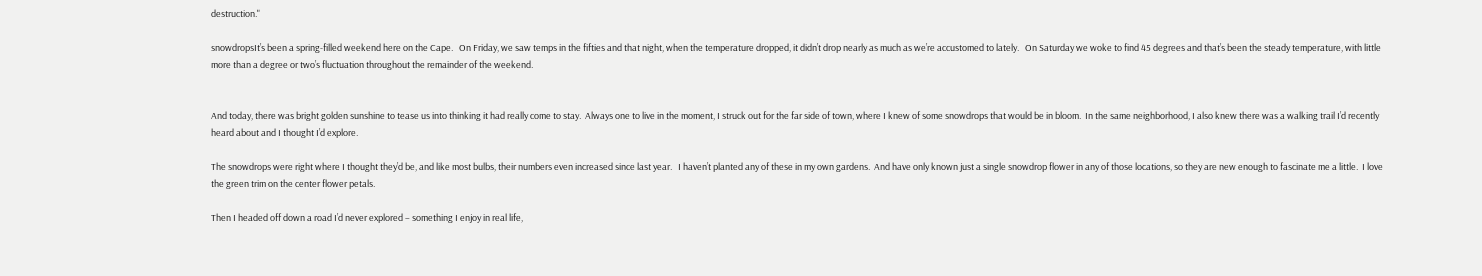destruction."

snowdropsIt’s been a spring-filled weekend here on the Cape.   On Friday, we saw temps in the fifties and that night, when the temperature dropped, it didn’t drop nearly as much as we’re accustomed to lately.   On Saturday we woke to find 45 degrees and that’s been the steady temperature, with little more than a degree or two’s fluctuation throughout the remainder of the weekend.


And today, there was bright golden sunshine to tease us into thinking it had really come to stay.  Always one to live in the moment, I struck out for the far side of town, where I knew of some snowdrops that would be in bloom.  In the same neighborhood, I also knew there was a walking trail I’d recently heard about and I thought I’d explore.

The snowdrops were right where I thought they’d be, and like most bulbs, their numbers even increased since last year.   I haven’t planted any of these in my own gardens.  And have only known just a single snowdrop flower in any of those locations, so they are new enough to fascinate me a little.  I love the green trim on the center flower petals.

Then I headed off down a road I’d never explored – something I enjoy in real life,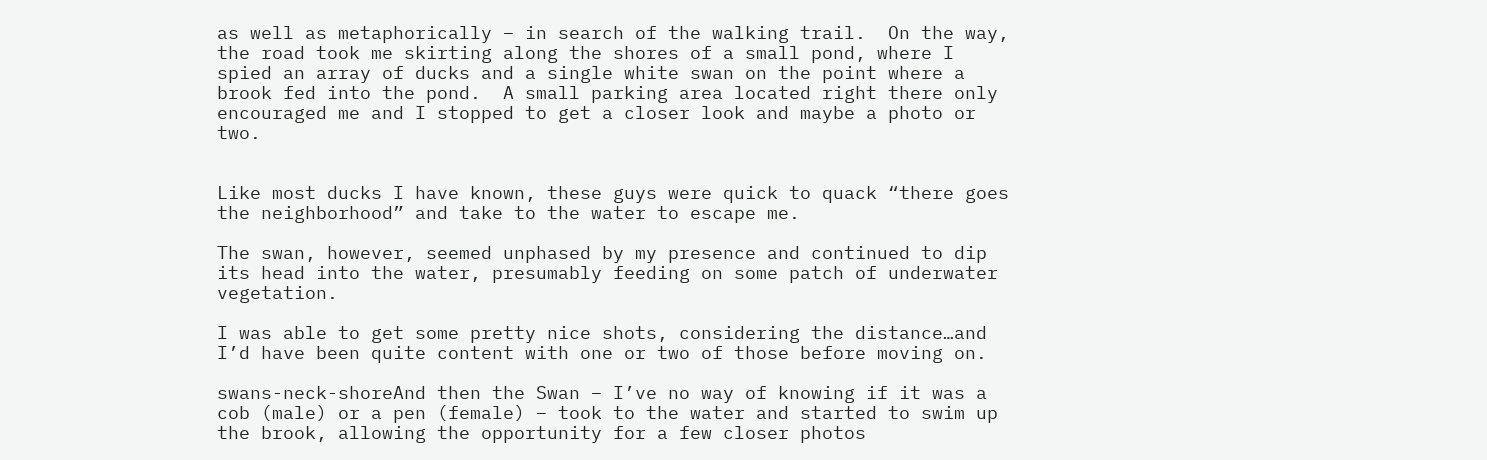as well as metaphorically – in search of the walking trail.  On the way, the road took me skirting along the shores of a small pond, where I spied an array of ducks and a single white swan on the point where a brook fed into the pond.  A small parking area located right there only encouraged me and I stopped to get a closer look and maybe a photo or two.


Like most ducks I have known, these guys were quick to quack “there goes the neighborhood” and take to the water to escape me.

The swan, however, seemed unphased by my presence and continued to dip its head into the water, presumably feeding on some patch of underwater vegetation.

I was able to get some pretty nice shots, considering the distance…and I’d have been quite content with one or two of those before moving on.

swans-neck-shoreAnd then the Swan – I’ve no way of knowing if it was a cob (male) or a pen (female) – took to the water and started to swim up the brook, allowing the opportunity for a few closer photos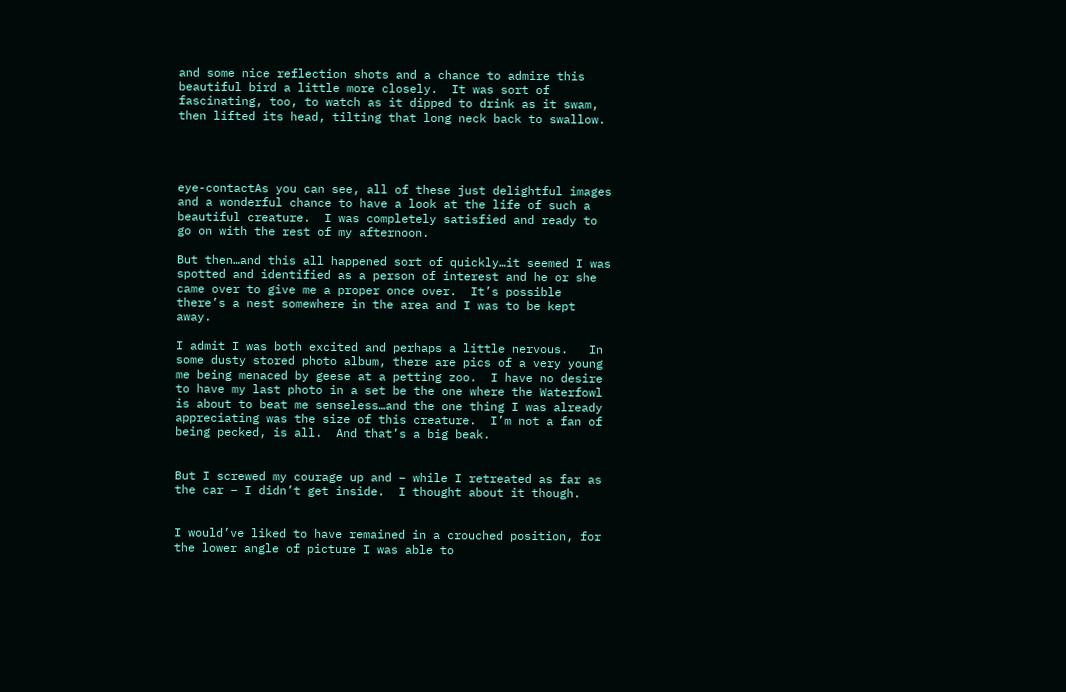and some nice reflection shots and a chance to admire this beautiful bird a little more closely.  It was sort of fascinating, too, to watch as it dipped to drink as it swam, then lifted its head, tilting that long neck back to swallow.




eye-contactAs you can see, all of these just delightful images and a wonderful chance to have a look at the life of such a beautiful creature.  I was completely satisfied and ready to go on with the rest of my afternoon.

But then…and this all happened sort of quickly…it seemed I was spotted and identified as a person of interest and he or she came over to give me a proper once over.  It’s possible there’s a nest somewhere in the area and I was to be kept away.

I admit I was both excited and perhaps a little nervous.   In some dusty stored photo album, there are pics of a very young me being menaced by geese at a petting zoo.  I have no desire to have my last photo in a set be the one where the Waterfowl is about to beat me senseless…and the one thing I was already appreciating was the size of this creature.  I’m not a fan of being pecked, is all.  And that’s a big beak.


But I screwed my courage up and – while I retreated as far as the car – I didn’t get inside.  I thought about it though.


I would’ve liked to have remained in a crouched position, for the lower angle of picture I was able to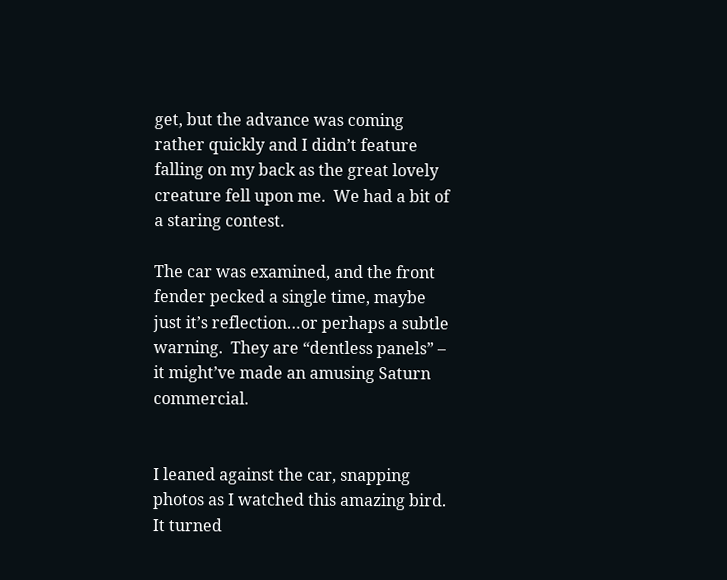get, but the advance was coming rather quickly and I didn’t feature falling on my back as the great lovely creature fell upon me.  We had a bit of a staring contest.

The car was examined, and the front fender pecked a single time, maybe just it’s reflection…or perhaps a subtle warning.  They are “dentless panels” – it might’ve made an amusing Saturn commercial.


I leaned against the car, snapping photos as I watched this amazing bird.  It turned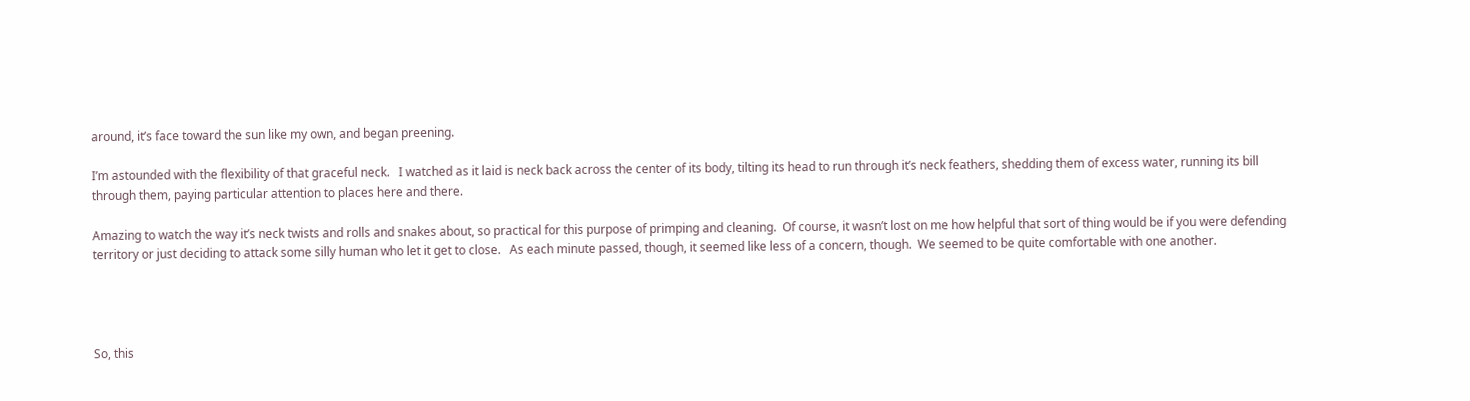around, it’s face toward the sun like my own, and began preening.

I’m astounded with the flexibility of that graceful neck.   I watched as it laid is neck back across the center of its body, tilting its head to run through it’s neck feathers, shedding them of excess water, running its bill through them, paying particular attention to places here and there.

Amazing to watch the way it’s neck twists and rolls and snakes about, so practical for this purpose of primping and cleaning.  Of course, it wasn’t lost on me how helpful that sort of thing would be if you were defending territory or just deciding to attack some silly human who let it get to close.   As each minute passed, though, it seemed like less of a concern, though.  We seemed to be quite comfortable with one another.




So, this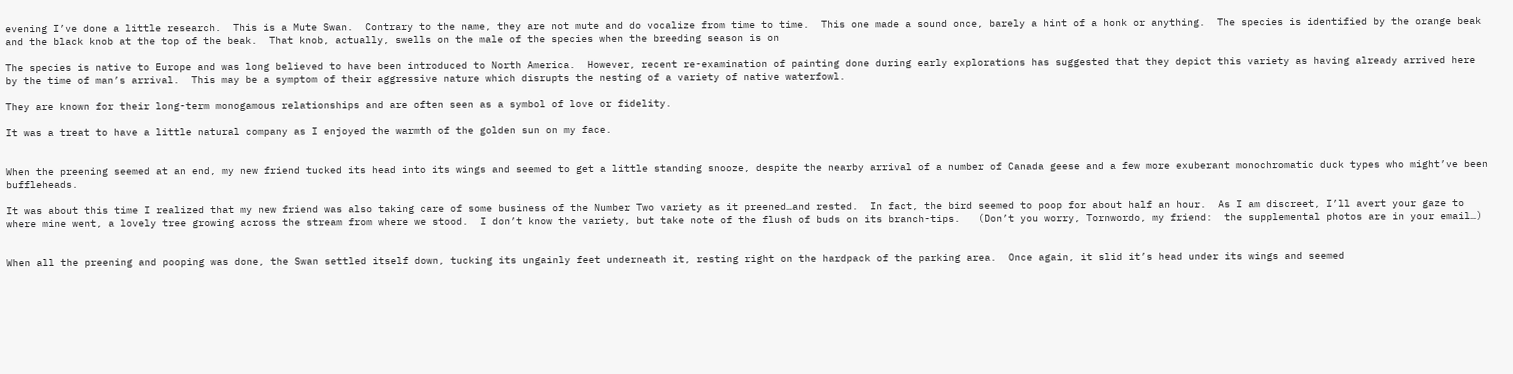evening I’ve done a little research.  This is a Mute Swan.  Contrary to the name, they are not mute and do vocalize from time to time.  This one made a sound once, barely a hint of a honk or anything.  The species is identified by the orange beak and the black knob at the top of the beak.  That knob, actually, swells on the male of the species when the breeding season is on

The species is native to Europe and was long believed to have been introduced to North America.  However, recent re-examination of painting done during early explorations has suggested that they depict this variety as having already arrived here by the time of man’s arrival.  This may be a symptom of their aggressive nature which disrupts the nesting of a variety of native waterfowl.

They are known for their long-term monogamous relationships and are often seen as a symbol of love or fidelity.

It was a treat to have a little natural company as I enjoyed the warmth of the golden sun on my face.


When the preening seemed at an end, my new friend tucked its head into its wings and seemed to get a little standing snooze, despite the nearby arrival of a number of Canada geese and a few more exuberant monochromatic duck types who might’ve been buffleheads.

It was about this time I realized that my new friend was also taking care of some business of the Number Two variety as it preened…and rested.  In fact, the bird seemed to poop for about half an hour.  As I am discreet, I’ll avert your gaze to where mine went, a lovely tree growing across the stream from where we stood.  I don’t know the variety, but take note of the flush of buds on its branch-tips.   (Don’t you worry, Tornwordo, my friend:  the supplemental photos are in your email…)


When all the preening and pooping was done, the Swan settled itself down, tucking its ungainly feet underneath it, resting right on the hardpack of the parking area.  Once again, it slid it’s head under its wings and seemed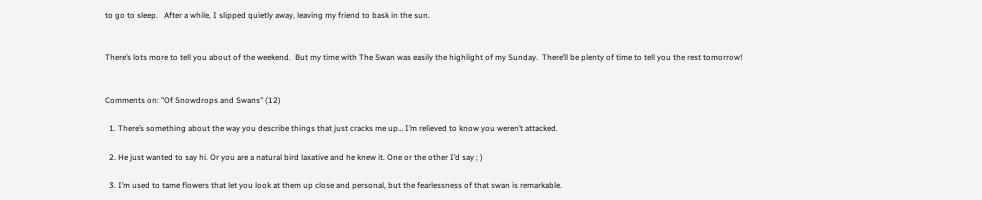to go to sleep.   After a while, I slipped quietly away, leaving my friend to bask in the sun.


There’s lots more to tell you about of the weekend.  But my time with The Swan was easily the highlight of my Sunday.  There’ll be plenty of time to tell you the rest tomorrow!


Comments on: "Of Snowdrops and Swans" (12)

  1. There’s something about the way you describe things that just cracks me up… I’m relieved to know you weren’t attacked.

  2. He just wanted to say hi. Or you are a natural bird laxative and he knew it. One or the other I’d say ; )

  3. I’m used to tame flowers that let you look at them up close and personal, but the fearlessness of that swan is remarkable.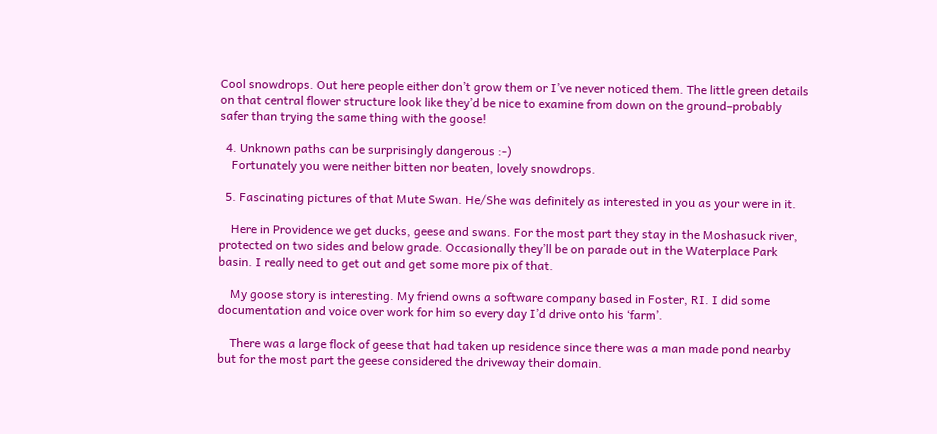Cool snowdrops. Out here people either don’t grow them or I’ve never noticed them. The little green details on that central flower structure look like they’d be nice to examine from down on the ground–probably safer than trying the same thing with the goose!

  4. Unknown paths can be surprisingly dangerous :-)
    Fortunately you were neither bitten nor beaten, lovely snowdrops.

  5. Fascinating pictures of that Mute Swan. He/She was definitely as interested in you as your were in it.

    Here in Providence we get ducks, geese and swans. For the most part they stay in the Moshasuck river, protected on two sides and below grade. Occasionally they’ll be on parade out in the Waterplace Park basin. I really need to get out and get some more pix of that.

    My goose story is interesting. My friend owns a software company based in Foster, RI. I did some documentation and voice over work for him so every day I’d drive onto his ‘farm’.

    There was a large flock of geese that had taken up residence since there was a man made pond nearby but for the most part the geese considered the driveway their domain.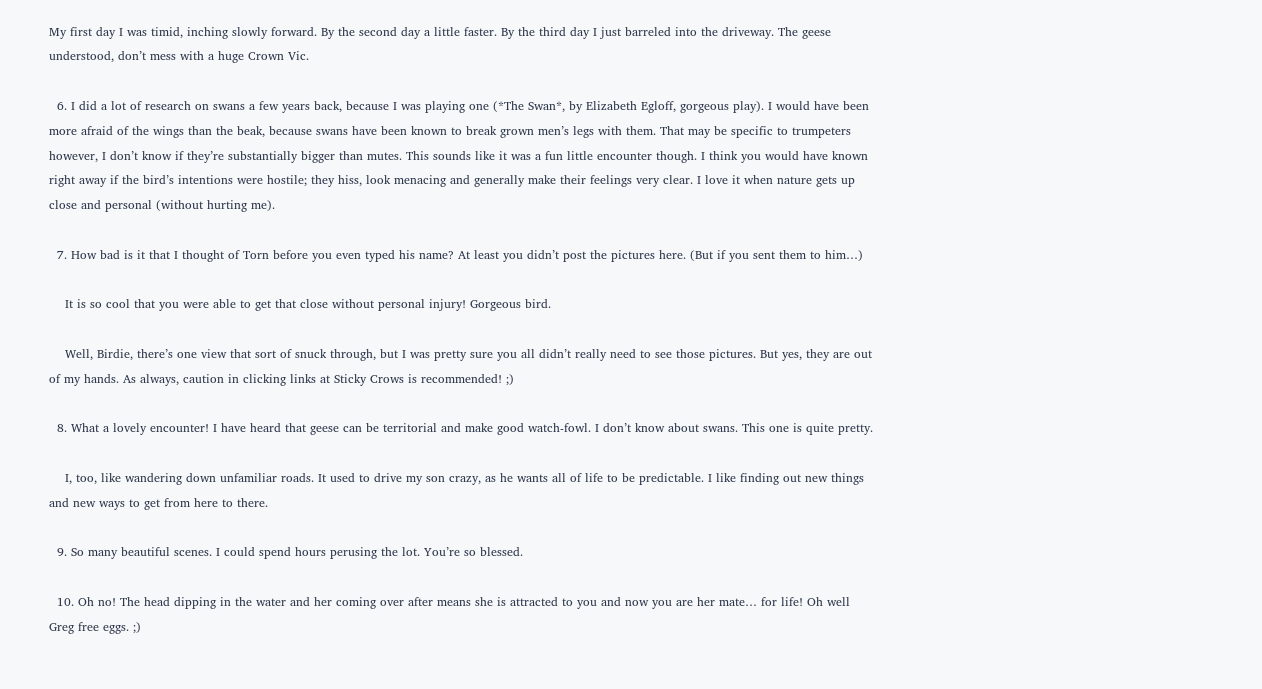My first day I was timid, inching slowly forward. By the second day a little faster. By the third day I just barreled into the driveway. The geese understood, don’t mess with a huge Crown Vic.

  6. I did a lot of research on swans a few years back, because I was playing one (*The Swan*, by Elizabeth Egloff, gorgeous play). I would have been more afraid of the wings than the beak, because swans have been known to break grown men’s legs with them. That may be specific to trumpeters however, I don’t know if they’re substantially bigger than mutes. This sounds like it was a fun little encounter though. I think you would have known right away if the bird’s intentions were hostile; they hiss, look menacing and generally make their feelings very clear. I love it when nature gets up close and personal (without hurting me).

  7. How bad is it that I thought of Torn before you even typed his name? At least you didn’t post the pictures here. (But if you sent them to him…)

    It is so cool that you were able to get that close without personal injury! Gorgeous bird.

    Well, Birdie, there’s one view that sort of snuck through, but I was pretty sure you all didn’t really need to see those pictures. But yes, they are out of my hands. As always, caution in clicking links at Sticky Crows is recommended! ;)

  8. What a lovely encounter! I have heard that geese can be territorial and make good watch-fowl. I don’t know about swans. This one is quite pretty.

    I, too, like wandering down unfamiliar roads. It used to drive my son crazy, as he wants all of life to be predictable. I like finding out new things and new ways to get from here to there.

  9. So many beautiful scenes. I could spend hours perusing the lot. You’re so blessed.

  10. Oh no! The head dipping in the water and her coming over after means she is attracted to you and now you are her mate… for life! Oh well Greg free eggs. ;)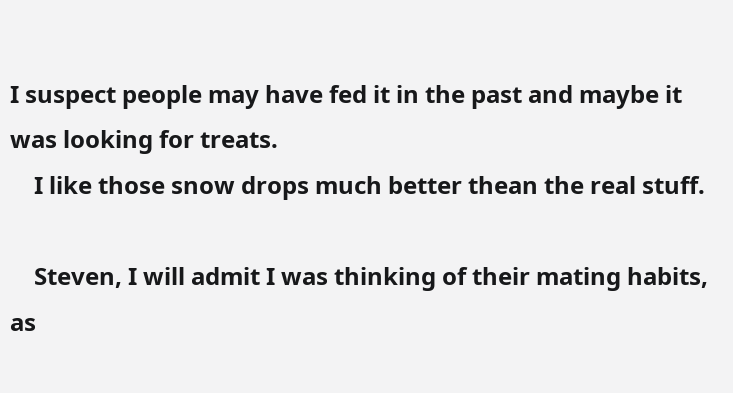I suspect people may have fed it in the past and maybe it was looking for treats.
    I like those snow drops much better thean the real stuff.

    Steven, I will admit I was thinking of their mating habits, as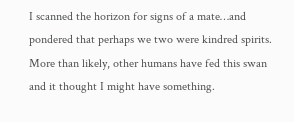I scanned the horizon for signs of a mate…and pondered that perhaps we two were kindred spirits. More than likely, other humans have fed this swan and it thought I might have something.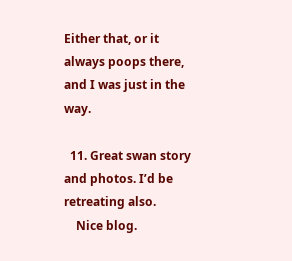Either that, or it always poops there, and I was just in the way.

  11. Great swan story and photos. I’d be retreating also.
    Nice blog.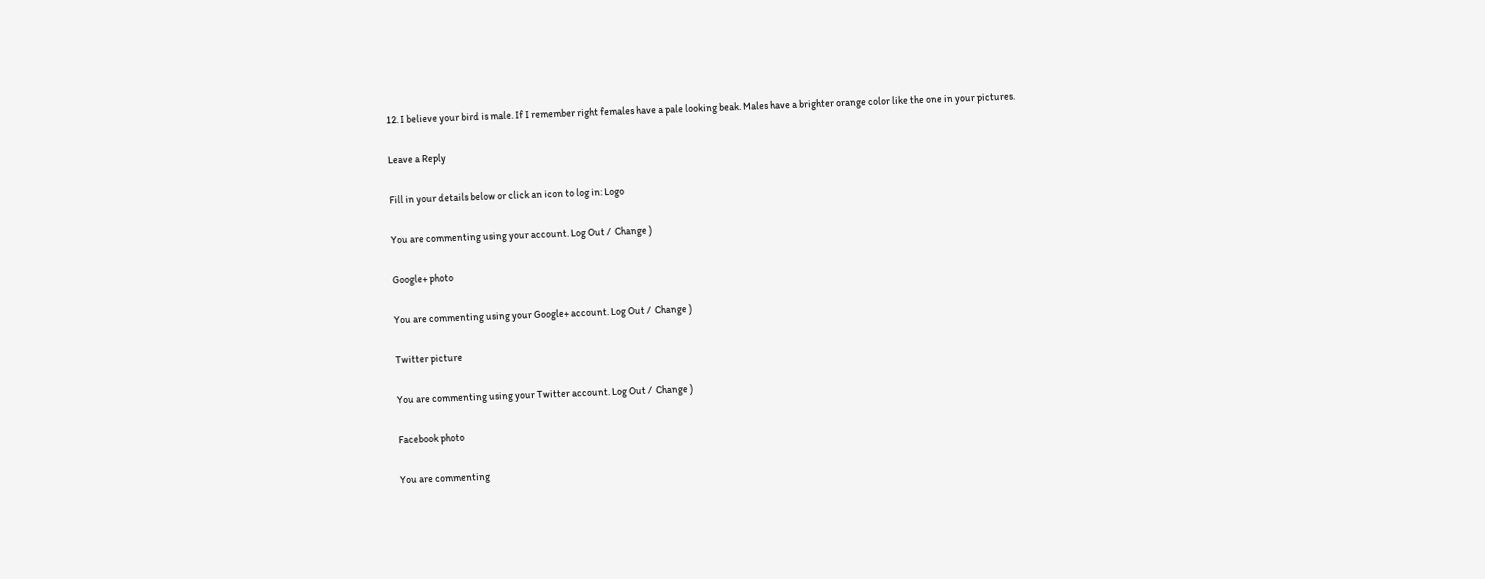12. I believe your bird is male. If I remember right females have a pale looking beak. Males have a brighter orange color like the one in your pictures.

Leave a Reply

Fill in your details below or click an icon to log in: Logo

You are commenting using your account. Log Out /  Change )

Google+ photo

You are commenting using your Google+ account. Log Out /  Change )

Twitter picture

You are commenting using your Twitter account. Log Out /  Change )

Facebook photo

You are commenting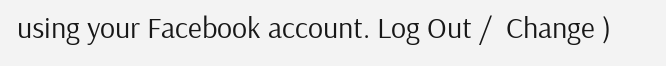using your Facebook account. Log Out /  Change )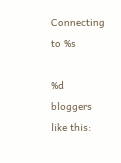Connecting to %s

%d bloggers like this: